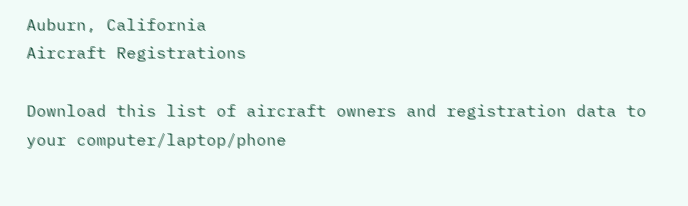Auburn, California
Aircraft Registrations

Download this list of aircraft owners and registration data to your computer/laptop/phone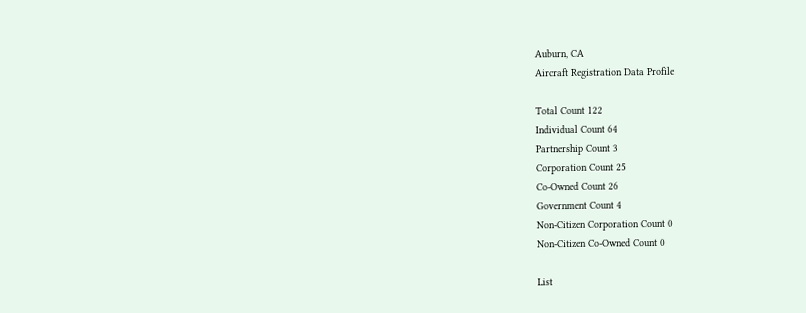Auburn, CA
Aircraft Registration Data Profile

Total Count 122
Individual Count 64
Partnership Count 3
Corporation Count 25
Co-Owned Count 26
Government Count 4
Non-Citizen Corporation Count 0
Non-Citizen Co-Owned Count 0

List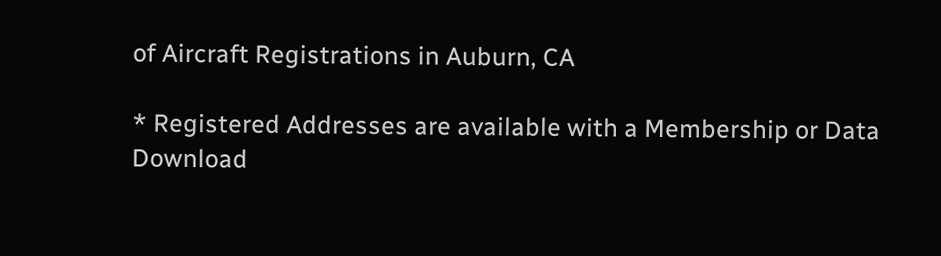of Aircraft Registrations in Auburn, CA

* Registered Addresses are available with a Membership or Data Download